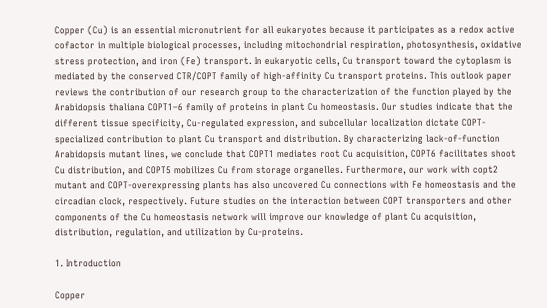Copper (Cu) is an essential micronutrient for all eukaryotes because it participates as a redox active cofactor in multiple biological processes, including mitochondrial respiration, photosynthesis, oxidative stress protection, and iron (Fe) transport. In eukaryotic cells, Cu transport toward the cytoplasm is mediated by the conserved CTR/COPT family of high-affinity Cu transport proteins. This outlook paper reviews the contribution of our research group to the characterization of the function played by the Arabidopsis thaliana COPT1–6 family of proteins in plant Cu homeostasis. Our studies indicate that the different tissue specificity, Cu-regulated expression, and subcellular localization dictate COPT-specialized contribution to plant Cu transport and distribution. By characterizing lack-of-function Arabidopsis mutant lines, we conclude that COPT1 mediates root Cu acquisition, COPT6 facilitates shoot Cu distribution, and COPT5 mobilizes Cu from storage organelles. Furthermore, our work with copt2 mutant and COPT-overexpressing plants has also uncovered Cu connections with Fe homeostasis and the circadian clock, respectively. Future studies on the interaction between COPT transporters and other components of the Cu homeostasis network will improve our knowledge of plant Cu acquisition, distribution, regulation, and utilization by Cu-proteins.

1. Introduction

Copper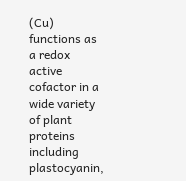(Cu) functions as a redox active cofactor in a wide variety of plant proteins including plastocyanin,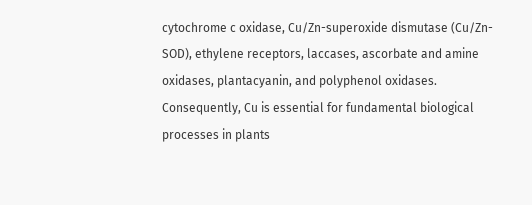cytochrome c oxidase, Cu/Zn-superoxide dismutase (Cu/Zn-SOD), ethylene receptors, laccases, ascorbate and amine oxidases, plantacyanin, and polyphenol oxidases. Consequently, Cu is essential for fundamental biological processes in plants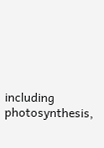including photosynthesis,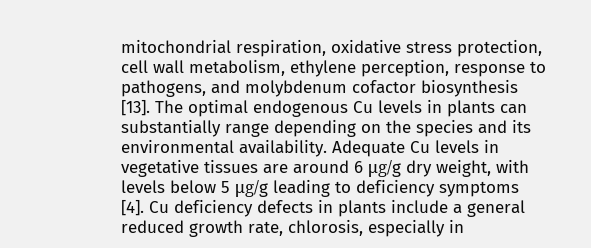mitochondrial respiration, oxidative stress protection, cell wall metabolism, ethylene perception, response to pathogens, and molybdenum cofactor biosynthesis [13]. The optimal endogenous Cu levels in plants can substantially range depending on the species and its environmental availability. Adequate Cu levels in vegetative tissues are around 6 μg/g dry weight, with levels below 5 μg/g leading to deficiency symptoms [4]. Cu deficiency defects in plants include a general reduced growth rate, chlorosis, especially in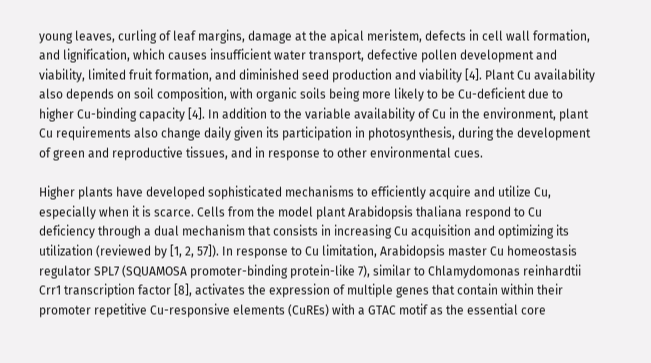young leaves, curling of leaf margins, damage at the apical meristem, defects in cell wall formation, and lignification, which causes insufficient water transport, defective pollen development and viability, limited fruit formation, and diminished seed production and viability [4]. Plant Cu availability also depends on soil composition, with organic soils being more likely to be Cu-deficient due to higher Cu-binding capacity [4]. In addition to the variable availability of Cu in the environment, plant Cu requirements also change daily given its participation in photosynthesis, during the development of green and reproductive tissues, and in response to other environmental cues.

Higher plants have developed sophisticated mechanisms to efficiently acquire and utilize Cu, especially when it is scarce. Cells from the model plant Arabidopsis thaliana respond to Cu deficiency through a dual mechanism that consists in increasing Cu acquisition and optimizing its utilization (reviewed by [1, 2, 57]). In response to Cu limitation, Arabidopsis master Cu homeostasis regulator SPL7 (SQUAMOSA promoter-binding protein-like 7), similar to Chlamydomonas reinhardtii Crr1 transcription factor [8], activates the expression of multiple genes that contain within their promoter repetitive Cu-responsive elements (CuREs) with a GTAC motif as the essential core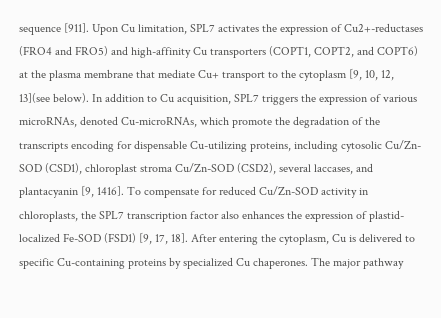sequence [911]. Upon Cu limitation, SPL7 activates the expression of Cu2+-reductases (FRO4 and FRO5) and high-affinity Cu transporters (COPT1, COPT2, and COPT6) at the plasma membrane that mediate Cu+ transport to the cytoplasm [9, 10, 12, 13](see below). In addition to Cu acquisition, SPL7 triggers the expression of various microRNAs, denoted Cu-microRNAs, which promote the degradation of the transcripts encoding for dispensable Cu-utilizing proteins, including cytosolic Cu/Zn-SOD (CSD1), chloroplast stroma Cu/Zn-SOD (CSD2), several laccases, and plantacyanin [9, 1416]. To compensate for reduced Cu/Zn-SOD activity in chloroplasts, the SPL7 transcription factor also enhances the expression of plastid-localized Fe-SOD (FSD1) [9, 17, 18]. After entering the cytoplasm, Cu is delivered to specific Cu-containing proteins by specialized Cu chaperones. The major pathway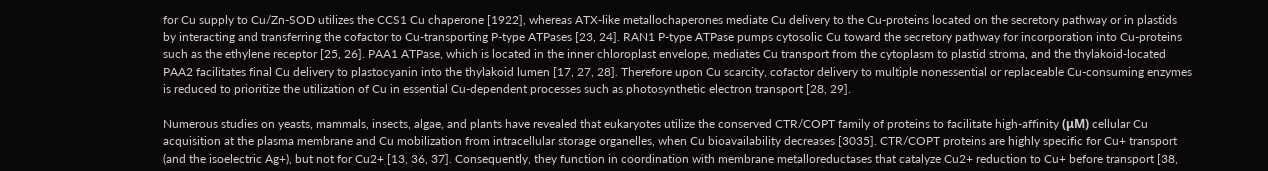for Cu supply to Cu/Zn-SOD utilizes the CCS1 Cu chaperone [1922], whereas ATX-like metallochaperones mediate Cu delivery to the Cu-proteins located on the secretory pathway or in plastids by interacting and transferring the cofactor to Cu-transporting P-type ATPases [23, 24]. RAN1 P-type ATPase pumps cytosolic Cu toward the secretory pathway for incorporation into Cu-proteins such as the ethylene receptor [25, 26]. PAA1 ATPase, which is located in the inner chloroplast envelope, mediates Cu transport from the cytoplasm to plastid stroma, and the thylakoid-located PAA2 facilitates final Cu delivery to plastocyanin into the thylakoid lumen [17, 27, 28]. Therefore upon Cu scarcity, cofactor delivery to multiple nonessential or replaceable Cu-consuming enzymes is reduced to prioritize the utilization of Cu in essential Cu-dependent processes such as photosynthetic electron transport [28, 29].

Numerous studies on yeasts, mammals, insects, algae, and plants have revealed that eukaryotes utilize the conserved CTR/COPT family of proteins to facilitate high-affinity (μM) cellular Cu acquisition at the plasma membrane and Cu mobilization from intracellular storage organelles, when Cu bioavailability decreases [3035]. CTR/COPT proteins are highly specific for Cu+ transport (and the isoelectric Ag+), but not for Cu2+ [13, 36, 37]. Consequently, they function in coordination with membrane metalloreductases that catalyze Cu2+ reduction to Cu+ before transport [38,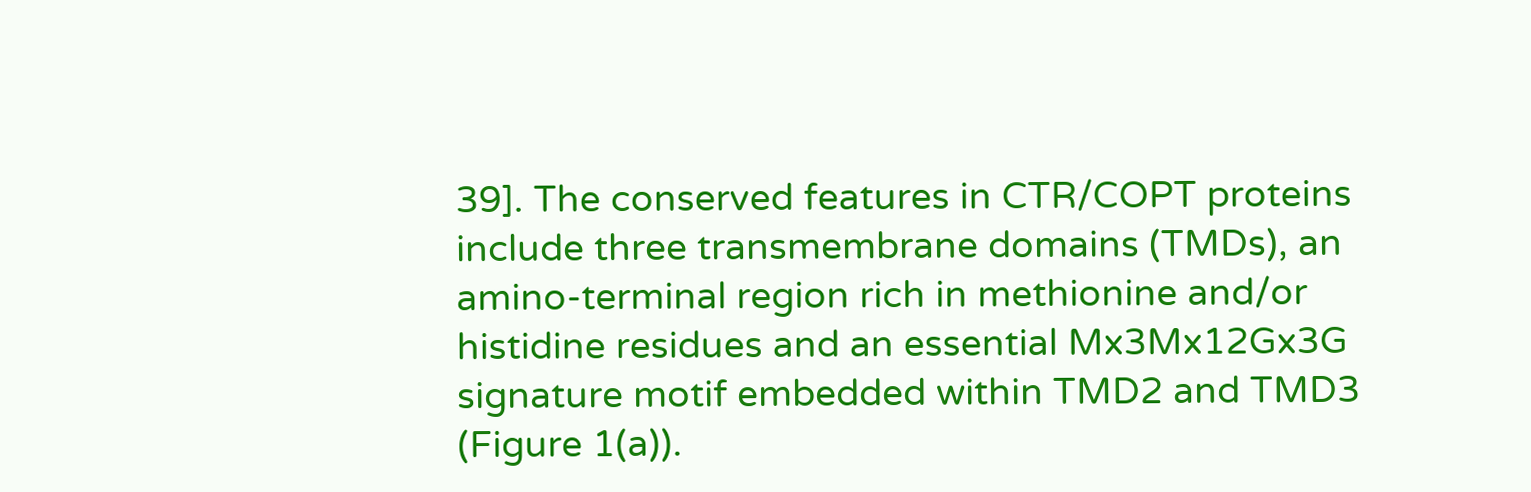39]. The conserved features in CTR/COPT proteins include three transmembrane domains (TMDs), an amino-terminal region rich in methionine and/or histidine residues and an essential Mx3Mx12Gx3G signature motif embedded within TMD2 and TMD3 (Figure 1(a)).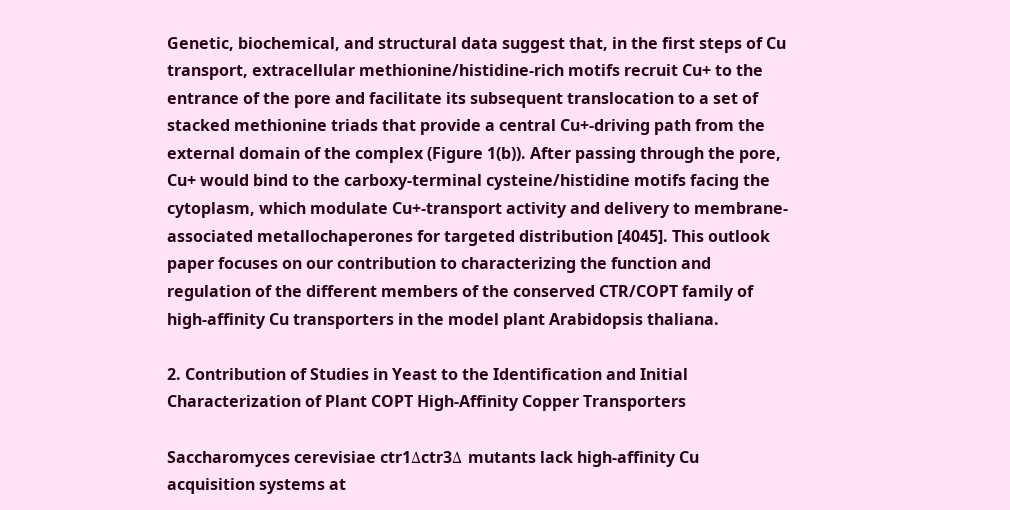Genetic, biochemical, and structural data suggest that, in the first steps of Cu transport, extracellular methionine/histidine-rich motifs recruit Cu+ to the entrance of the pore and facilitate its subsequent translocation to a set of stacked methionine triads that provide a central Cu+-driving path from the external domain of the complex (Figure 1(b)). After passing through the pore, Cu+ would bind to the carboxy-terminal cysteine/histidine motifs facing the cytoplasm, which modulate Cu+-transport activity and delivery to membrane-associated metallochaperones for targeted distribution [4045]. This outlook paper focuses on our contribution to characterizing the function and regulation of the different members of the conserved CTR/COPT family of high-affinity Cu transporters in the model plant Arabidopsis thaliana.

2. Contribution of Studies in Yeast to the Identification and Initial Characterization of Plant COPT High-Affinity Copper Transporters

Saccharomyces cerevisiae ctr1Δctr3Δ mutants lack high-affinity Cu acquisition systems at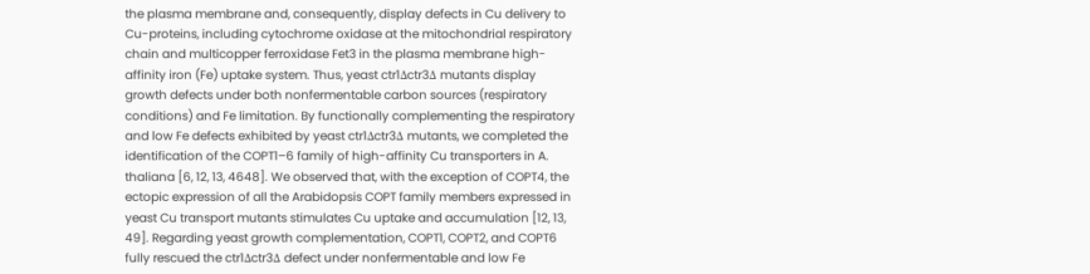the plasma membrane and, consequently, display defects in Cu delivery to Cu-proteins, including cytochrome oxidase at the mitochondrial respiratory chain and multicopper ferroxidase Fet3 in the plasma membrane high-affinity iron (Fe) uptake system. Thus, yeast ctr1Δctr3Δ mutants display growth defects under both nonfermentable carbon sources (respiratory conditions) and Fe limitation. By functionally complementing the respiratory and low Fe defects exhibited by yeast ctr1Δctr3Δ mutants, we completed the identification of the COPT1–6 family of high-affinity Cu transporters in A. thaliana [6, 12, 13, 4648]. We observed that, with the exception of COPT4, the ectopic expression of all the Arabidopsis COPT family members expressed in yeast Cu transport mutants stimulates Cu uptake and accumulation [12, 13, 49]. Regarding yeast growth complementation, COPT1, COPT2, and COPT6 fully rescued the ctr1Δctr3Δ defect under nonfermentable and low Fe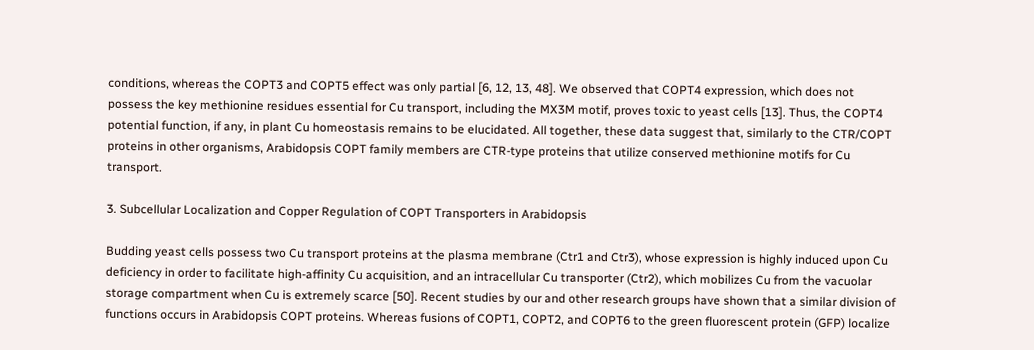conditions, whereas the COPT3 and COPT5 effect was only partial [6, 12, 13, 48]. We observed that COPT4 expression, which does not possess the key methionine residues essential for Cu transport, including the MX3M motif, proves toxic to yeast cells [13]. Thus, the COPT4 potential function, if any, in plant Cu homeostasis remains to be elucidated. All together, these data suggest that, similarly to the CTR/COPT proteins in other organisms, Arabidopsis COPT family members are CTR-type proteins that utilize conserved methionine motifs for Cu transport.

3. Subcellular Localization and Copper Regulation of COPT Transporters in Arabidopsis

Budding yeast cells possess two Cu transport proteins at the plasma membrane (Ctr1 and Ctr3), whose expression is highly induced upon Cu deficiency in order to facilitate high-affinity Cu acquisition, and an intracellular Cu transporter (Ctr2), which mobilizes Cu from the vacuolar storage compartment when Cu is extremely scarce [50]. Recent studies by our and other research groups have shown that a similar division of functions occurs in Arabidopsis COPT proteins. Whereas fusions of COPT1, COPT2, and COPT6 to the green fluorescent protein (GFP) localize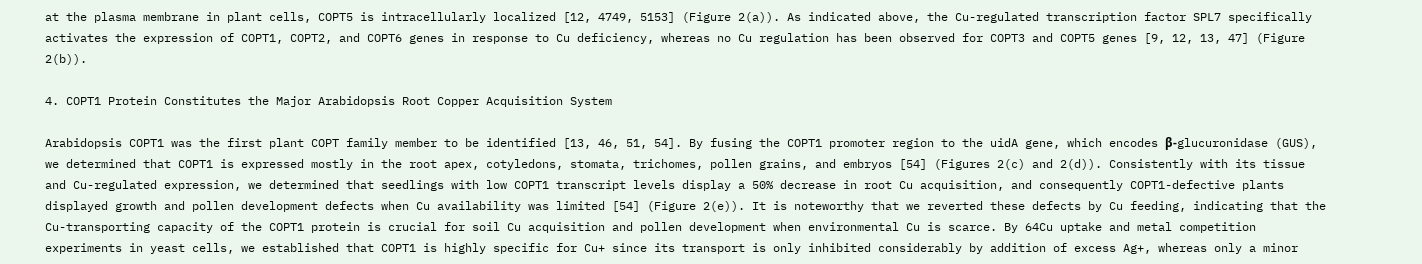at the plasma membrane in plant cells, COPT5 is intracellularly localized [12, 4749, 5153] (Figure 2(a)). As indicated above, the Cu-regulated transcription factor SPL7 specifically activates the expression of COPT1, COPT2, and COPT6 genes in response to Cu deficiency, whereas no Cu regulation has been observed for COPT3 and COPT5 genes [9, 12, 13, 47] (Figure 2(b)).

4. COPT1 Protein Constitutes the Major Arabidopsis Root Copper Acquisition System

Arabidopsis COPT1 was the first plant COPT family member to be identified [13, 46, 51, 54]. By fusing the COPT1 promoter region to the uidA gene, which encodes β-glucuronidase (GUS), we determined that COPT1 is expressed mostly in the root apex, cotyledons, stomata, trichomes, pollen grains, and embryos [54] (Figures 2(c) and 2(d)). Consistently with its tissue and Cu-regulated expression, we determined that seedlings with low COPT1 transcript levels display a 50% decrease in root Cu acquisition, and consequently COPT1-defective plants displayed growth and pollen development defects when Cu availability was limited [54] (Figure 2(e)). It is noteworthy that we reverted these defects by Cu feeding, indicating that the Cu-transporting capacity of the COPT1 protein is crucial for soil Cu acquisition and pollen development when environmental Cu is scarce. By 64Cu uptake and metal competition experiments in yeast cells, we established that COPT1 is highly specific for Cu+ since its transport is only inhibited considerably by addition of excess Ag+, whereas only a minor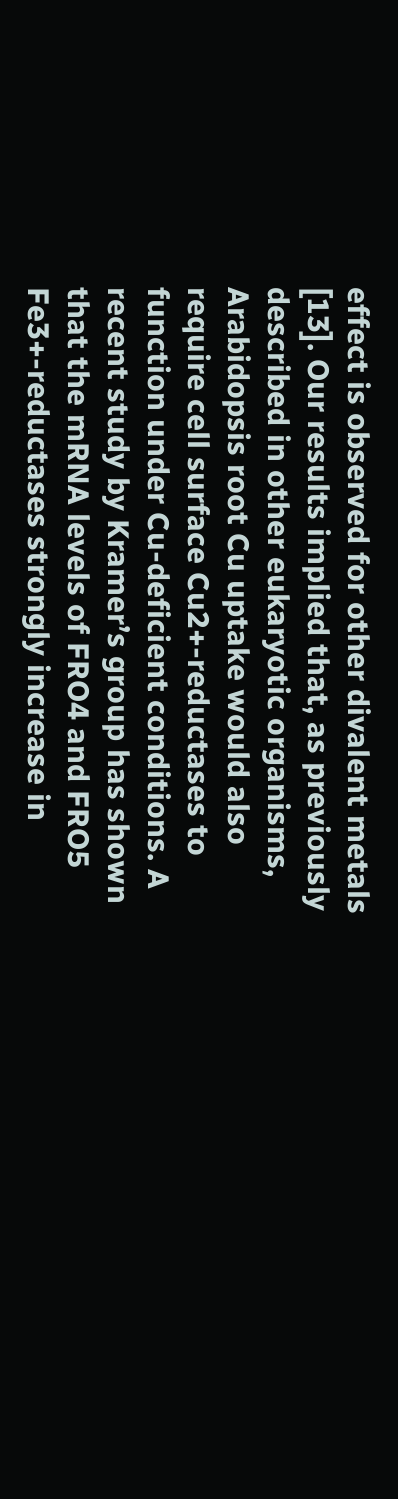effect is observed for other divalent metals [13]. Our results implied that, as previously described in other eukaryotic organisms, Arabidopsis root Cu uptake would also require cell surface Cu2+-reductases to function under Cu-deficient conditions. A recent study by Kramer’s group has shown that the mRNA levels of FRO4 and FRO5 Fe3+-reductases strongly increase in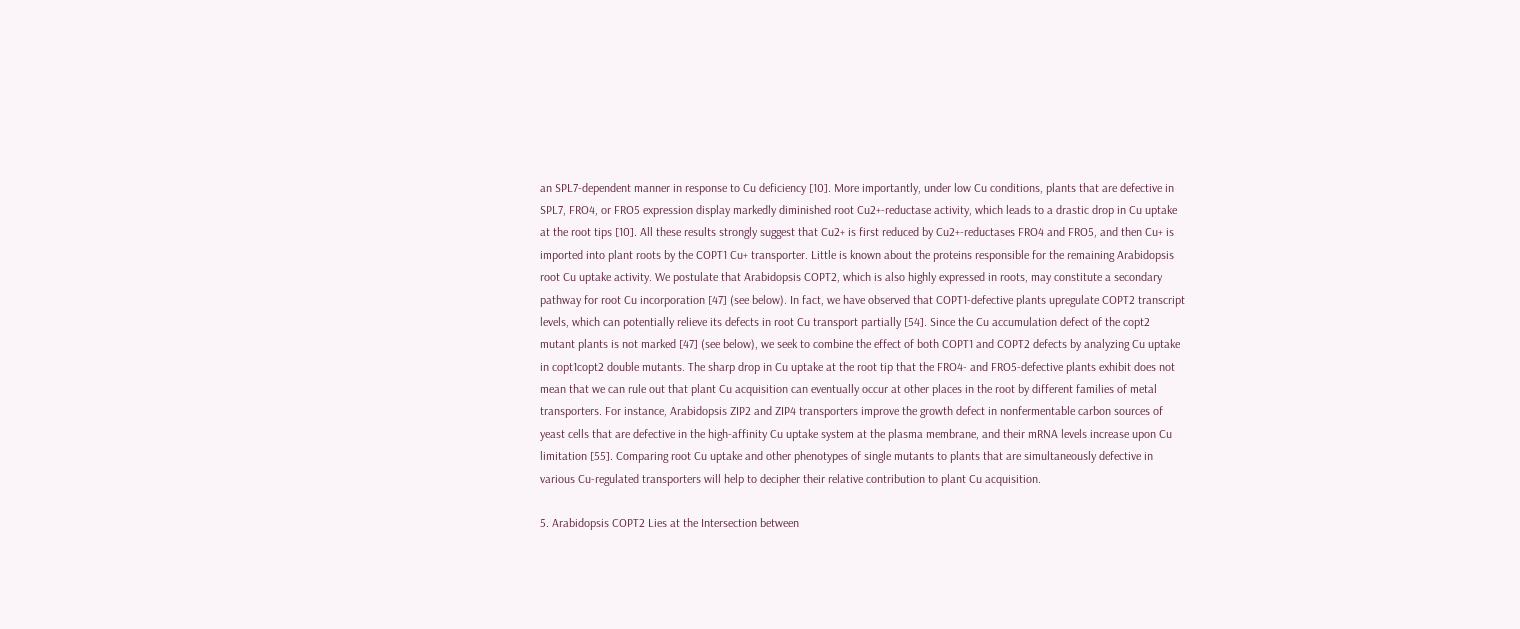an SPL7-dependent manner in response to Cu deficiency [10]. More importantly, under low Cu conditions, plants that are defective in SPL7, FRO4, or FRO5 expression display markedly diminished root Cu2+-reductase activity, which leads to a drastic drop in Cu uptake at the root tips [10]. All these results strongly suggest that Cu2+ is first reduced by Cu2+-reductases FRO4 and FRO5, and then Cu+ is imported into plant roots by the COPT1 Cu+ transporter. Little is known about the proteins responsible for the remaining Arabidopsis root Cu uptake activity. We postulate that Arabidopsis COPT2, which is also highly expressed in roots, may constitute a secondary pathway for root Cu incorporation [47] (see below). In fact, we have observed that COPT1-defective plants upregulate COPT2 transcript levels, which can potentially relieve its defects in root Cu transport partially [54]. Since the Cu accumulation defect of the copt2 mutant plants is not marked [47] (see below), we seek to combine the effect of both COPT1 and COPT2 defects by analyzing Cu uptake in copt1copt2 double mutants. The sharp drop in Cu uptake at the root tip that the FRO4- and FRO5-defective plants exhibit does not mean that we can rule out that plant Cu acquisition can eventually occur at other places in the root by different families of metal transporters. For instance, Arabidopsis ZIP2 and ZIP4 transporters improve the growth defect in nonfermentable carbon sources of yeast cells that are defective in the high-affinity Cu uptake system at the plasma membrane, and their mRNA levels increase upon Cu limitation [55]. Comparing root Cu uptake and other phenotypes of single mutants to plants that are simultaneously defective in various Cu-regulated transporters will help to decipher their relative contribution to plant Cu acquisition.

5. Arabidopsis COPT2 Lies at the Intersection between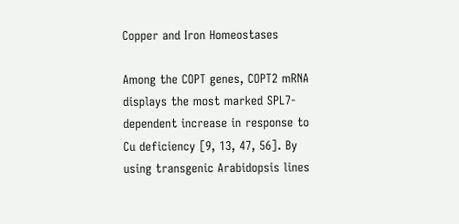Copper and Iron Homeostases

Among the COPT genes, COPT2 mRNA displays the most marked SPL7-dependent increase in response to Cu deficiency [9, 13, 47, 56]. By using transgenic Arabidopsis lines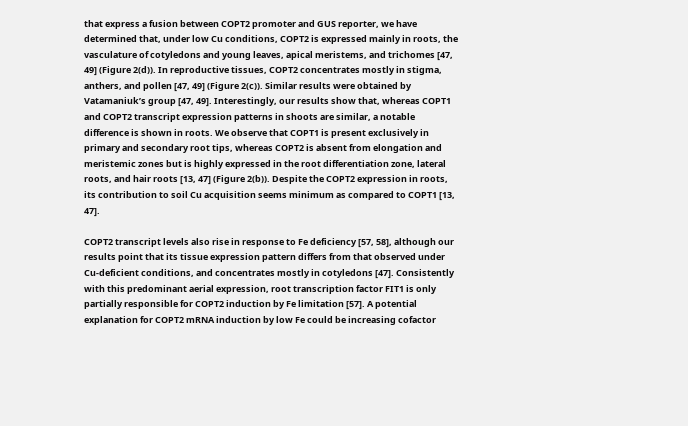that express a fusion between COPT2 promoter and GUS reporter, we have determined that, under low Cu conditions, COPT2 is expressed mainly in roots, the vasculature of cotyledons and young leaves, apical meristems, and trichomes [47, 49] (Figure 2(d)). In reproductive tissues, COPT2 concentrates mostly in stigma, anthers, and pollen [47, 49] (Figure 2(c)). Similar results were obtained by Vatamaniuk’s group [47, 49]. Interestingly, our results show that, whereas COPT1 and COPT2 transcript expression patterns in shoots are similar, a notable difference is shown in roots. We observe that COPT1 is present exclusively in primary and secondary root tips, whereas COPT2 is absent from elongation and meristemic zones but is highly expressed in the root differentiation zone, lateral roots, and hair roots [13, 47] (Figure 2(b)). Despite the COPT2 expression in roots, its contribution to soil Cu acquisition seems minimum as compared to COPT1 [13, 47].

COPT2 transcript levels also rise in response to Fe deficiency [57, 58], although our results point that its tissue expression pattern differs from that observed under Cu-deficient conditions, and concentrates mostly in cotyledons [47]. Consistently with this predominant aerial expression, root transcription factor FIT1 is only partially responsible for COPT2 induction by Fe limitation [57]. A potential explanation for COPT2 mRNA induction by low Fe could be increasing cofactor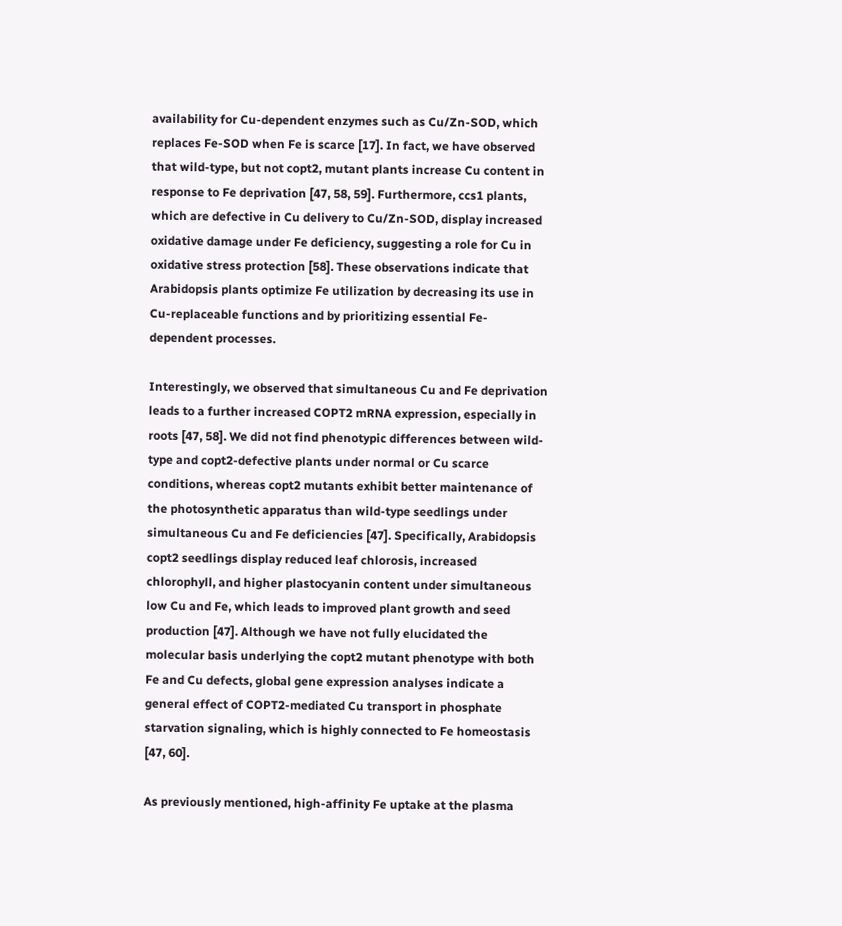availability for Cu-dependent enzymes such as Cu/Zn-SOD, which replaces Fe-SOD when Fe is scarce [17]. In fact, we have observed that wild-type, but not copt2, mutant plants increase Cu content in response to Fe deprivation [47, 58, 59]. Furthermore, ccs1 plants, which are defective in Cu delivery to Cu/Zn-SOD, display increased oxidative damage under Fe deficiency, suggesting a role for Cu in oxidative stress protection [58]. These observations indicate that Arabidopsis plants optimize Fe utilization by decreasing its use in Cu-replaceable functions and by prioritizing essential Fe-dependent processes.

Interestingly, we observed that simultaneous Cu and Fe deprivation leads to a further increased COPT2 mRNA expression, especially in roots [47, 58]. We did not find phenotypic differences between wild-type and copt2-defective plants under normal or Cu scarce conditions, whereas copt2 mutants exhibit better maintenance of the photosynthetic apparatus than wild-type seedlings under simultaneous Cu and Fe deficiencies [47]. Specifically, Arabidopsis copt2 seedlings display reduced leaf chlorosis, increased chlorophyll, and higher plastocyanin content under simultaneous low Cu and Fe, which leads to improved plant growth and seed production [47]. Although we have not fully elucidated the molecular basis underlying the copt2 mutant phenotype with both Fe and Cu defects, global gene expression analyses indicate a general effect of COPT2-mediated Cu transport in phosphate starvation signaling, which is highly connected to Fe homeostasis [47, 60].

As previously mentioned, high-affinity Fe uptake at the plasma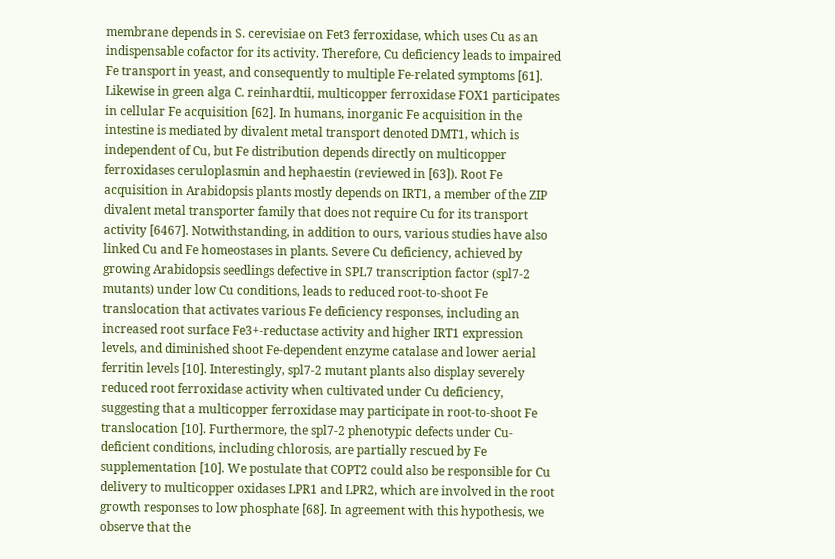membrane depends in S. cerevisiae on Fet3 ferroxidase, which uses Cu as an indispensable cofactor for its activity. Therefore, Cu deficiency leads to impaired Fe transport in yeast, and consequently to multiple Fe-related symptoms [61]. Likewise in green alga C. reinhardtii, multicopper ferroxidase FOX1 participates in cellular Fe acquisition [62]. In humans, inorganic Fe acquisition in the intestine is mediated by divalent metal transport denoted DMT1, which is independent of Cu, but Fe distribution depends directly on multicopper ferroxidases ceruloplasmin and hephaestin (reviewed in [63]). Root Fe acquisition in Arabidopsis plants mostly depends on IRT1, a member of the ZIP divalent metal transporter family that does not require Cu for its transport activity [6467]. Notwithstanding, in addition to ours, various studies have also linked Cu and Fe homeostases in plants. Severe Cu deficiency, achieved by growing Arabidopsis seedlings defective in SPL7 transcription factor (spl7-2 mutants) under low Cu conditions, leads to reduced root-to-shoot Fe translocation that activates various Fe deficiency responses, including an increased root surface Fe3+-reductase activity and higher IRT1 expression levels, and diminished shoot Fe-dependent enzyme catalase and lower aerial ferritin levels [10]. Interestingly, spl7-2 mutant plants also display severely reduced root ferroxidase activity when cultivated under Cu deficiency, suggesting that a multicopper ferroxidase may participate in root-to-shoot Fe translocation [10]. Furthermore, the spl7-2 phenotypic defects under Cu-deficient conditions, including chlorosis, are partially rescued by Fe supplementation [10]. We postulate that COPT2 could also be responsible for Cu delivery to multicopper oxidases LPR1 and LPR2, which are involved in the root growth responses to low phosphate [68]. In agreement with this hypothesis, we observe that the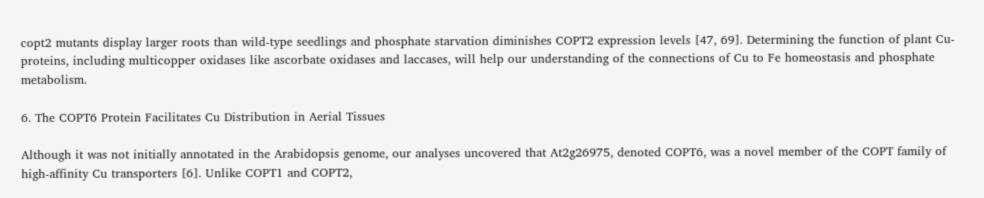copt2 mutants display larger roots than wild-type seedlings and phosphate starvation diminishes COPT2 expression levels [47, 69]. Determining the function of plant Cu-proteins, including multicopper oxidases like ascorbate oxidases and laccases, will help our understanding of the connections of Cu to Fe homeostasis and phosphate metabolism.

6. The COPT6 Protein Facilitates Cu Distribution in Aerial Tissues

Although it was not initially annotated in the Arabidopsis genome, our analyses uncovered that At2g26975, denoted COPT6, was a novel member of the COPT family of high-affinity Cu transporters [6]. Unlike COPT1 and COPT2,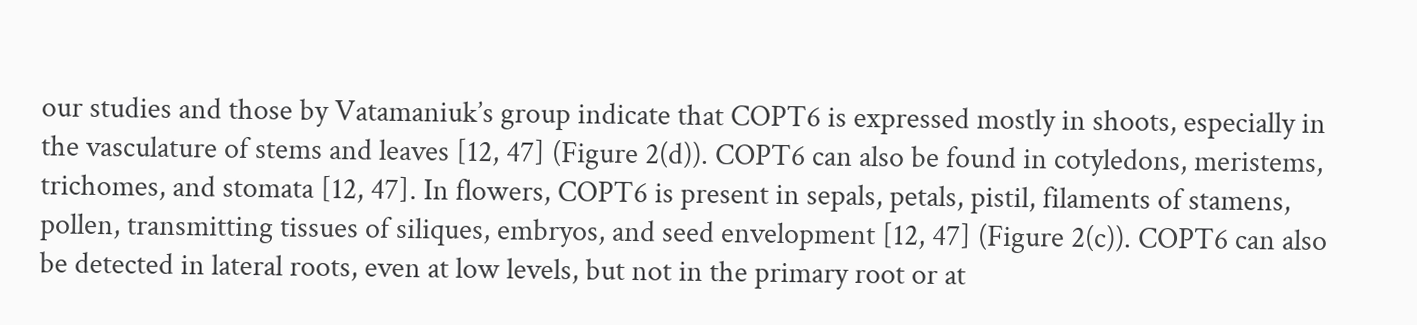our studies and those by Vatamaniuk’s group indicate that COPT6 is expressed mostly in shoots, especially in the vasculature of stems and leaves [12, 47] (Figure 2(d)). COPT6 can also be found in cotyledons, meristems, trichomes, and stomata [12, 47]. In flowers, COPT6 is present in sepals, petals, pistil, filaments of stamens, pollen, transmitting tissues of siliques, embryos, and seed envelopment [12, 47] (Figure 2(c)). COPT6 can also be detected in lateral roots, even at low levels, but not in the primary root or at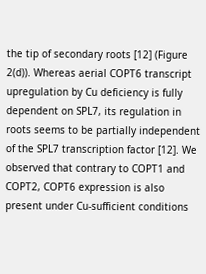the tip of secondary roots [12] (Figure 2(d)). Whereas aerial COPT6 transcript upregulation by Cu deficiency is fully dependent on SPL7, its regulation in roots seems to be partially independent of the SPL7 transcription factor [12]. We observed that contrary to COPT1 and COPT2, COPT6 expression is also present under Cu-sufficient conditions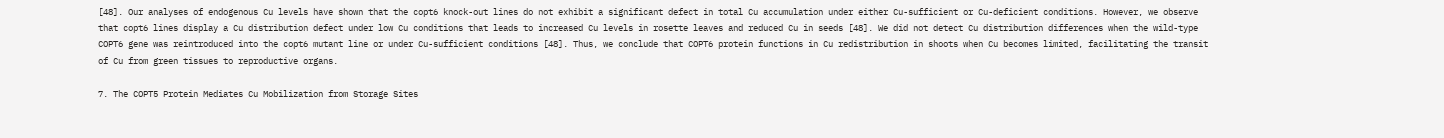[48]. Our analyses of endogenous Cu levels have shown that the copt6 knock-out lines do not exhibit a significant defect in total Cu accumulation under either Cu-sufficient or Cu-deficient conditions. However, we observe that copt6 lines display a Cu distribution defect under low Cu conditions that leads to increased Cu levels in rosette leaves and reduced Cu in seeds [48]. We did not detect Cu distribution differences when the wild-type COPT6 gene was reintroduced into the copt6 mutant line or under Cu-sufficient conditions [48]. Thus, we conclude that COPT6 protein functions in Cu redistribution in shoots when Cu becomes limited, facilitating the transit of Cu from green tissues to reproductive organs.

7. The COPT5 Protein Mediates Cu Mobilization from Storage Sites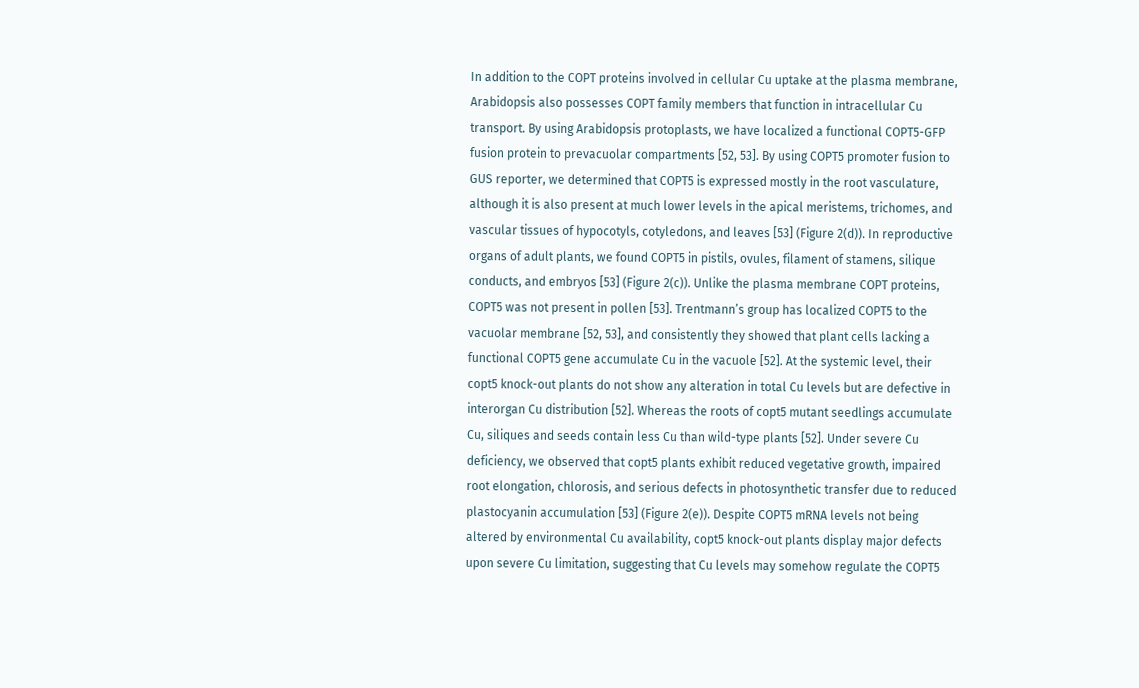In addition to the COPT proteins involved in cellular Cu uptake at the plasma membrane, Arabidopsis also possesses COPT family members that function in intracellular Cu transport. By using Arabidopsis protoplasts, we have localized a functional COPT5-GFP fusion protein to prevacuolar compartments [52, 53]. By using COPT5 promoter fusion to GUS reporter, we determined that COPT5 is expressed mostly in the root vasculature, although it is also present at much lower levels in the apical meristems, trichomes, and vascular tissues of hypocotyls, cotyledons, and leaves [53] (Figure 2(d)). In reproductive organs of adult plants, we found COPT5 in pistils, ovules, filament of stamens, silique conducts, and embryos [53] (Figure 2(c)). Unlike the plasma membrane COPT proteins, COPT5 was not present in pollen [53]. Trentmann’s group has localized COPT5 to the vacuolar membrane [52, 53], and consistently they showed that plant cells lacking a functional COPT5 gene accumulate Cu in the vacuole [52]. At the systemic level, their copt5 knock-out plants do not show any alteration in total Cu levels but are defective in interorgan Cu distribution [52]. Whereas the roots of copt5 mutant seedlings accumulate Cu, siliques and seeds contain less Cu than wild-type plants [52]. Under severe Cu deficiency, we observed that copt5 plants exhibit reduced vegetative growth, impaired root elongation, chlorosis, and serious defects in photosynthetic transfer due to reduced plastocyanin accumulation [53] (Figure 2(e)). Despite COPT5 mRNA levels not being altered by environmental Cu availability, copt5 knock-out plants display major defects upon severe Cu limitation, suggesting that Cu levels may somehow regulate the COPT5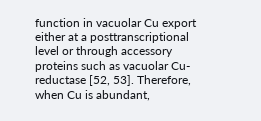function in vacuolar Cu export either at a posttranscriptional level or through accessory proteins such as vacuolar Cu-reductase [52, 53]. Therefore, when Cu is abundant,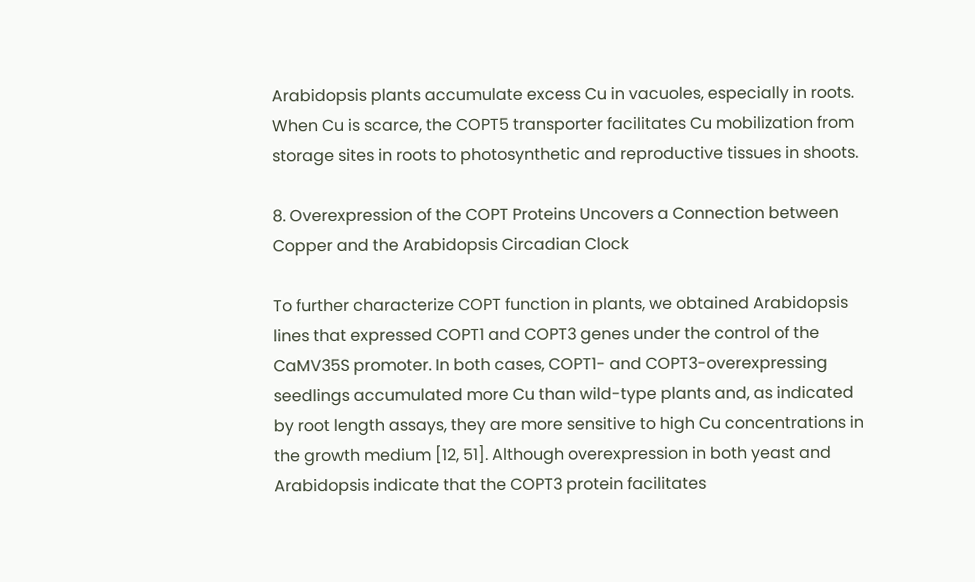Arabidopsis plants accumulate excess Cu in vacuoles, especially in roots. When Cu is scarce, the COPT5 transporter facilitates Cu mobilization from storage sites in roots to photosynthetic and reproductive tissues in shoots.

8. Overexpression of the COPT Proteins Uncovers a Connection between Copper and the Arabidopsis Circadian Clock

To further characterize COPT function in plants, we obtained Arabidopsis lines that expressed COPT1 and COPT3 genes under the control of the CaMV35S promoter. In both cases, COPT1- and COPT3-overexpressing seedlings accumulated more Cu than wild-type plants and, as indicated by root length assays, they are more sensitive to high Cu concentrations in the growth medium [12, 51]. Although overexpression in both yeast and Arabidopsis indicate that the COPT3 protein facilitates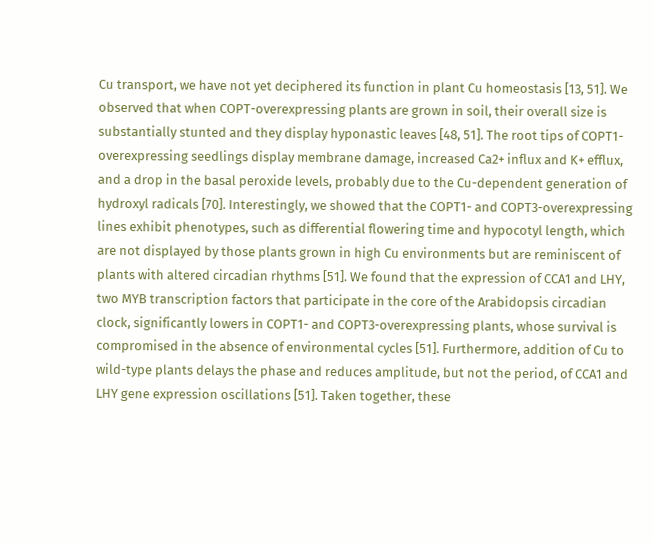Cu transport, we have not yet deciphered its function in plant Cu homeostasis [13, 51]. We observed that when COPT-overexpressing plants are grown in soil, their overall size is substantially stunted and they display hyponastic leaves [48, 51]. The root tips of COPT1-overexpressing seedlings display membrane damage, increased Ca2+ influx and K+ efflux, and a drop in the basal peroxide levels, probably due to the Cu-dependent generation of hydroxyl radicals [70]. Interestingly, we showed that the COPT1- and COPT3-overexpressing lines exhibit phenotypes, such as differential flowering time and hypocotyl length, which are not displayed by those plants grown in high Cu environments but are reminiscent of plants with altered circadian rhythms [51]. We found that the expression of CCA1 and LHY, two MYB transcription factors that participate in the core of the Arabidopsis circadian clock, significantly lowers in COPT1- and COPT3-overexpressing plants, whose survival is compromised in the absence of environmental cycles [51]. Furthermore, addition of Cu to wild-type plants delays the phase and reduces amplitude, but not the period, of CCA1 and LHY gene expression oscillations [51]. Taken together, these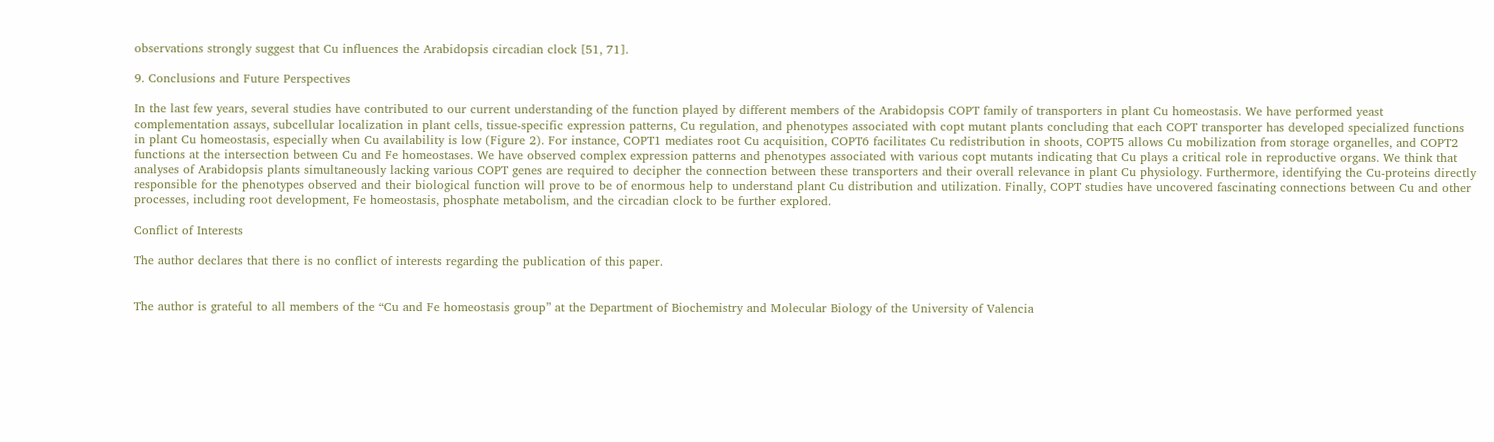observations strongly suggest that Cu influences the Arabidopsis circadian clock [51, 71].

9. Conclusions and Future Perspectives

In the last few years, several studies have contributed to our current understanding of the function played by different members of the Arabidopsis COPT family of transporters in plant Cu homeostasis. We have performed yeast complementation assays, subcellular localization in plant cells, tissue-specific expression patterns, Cu regulation, and phenotypes associated with copt mutant plants concluding that each COPT transporter has developed specialized functions in plant Cu homeostasis, especially when Cu availability is low (Figure 2). For instance, COPT1 mediates root Cu acquisition, COPT6 facilitates Cu redistribution in shoots, COPT5 allows Cu mobilization from storage organelles, and COPT2 functions at the intersection between Cu and Fe homeostases. We have observed complex expression patterns and phenotypes associated with various copt mutants indicating that Cu plays a critical role in reproductive organs. We think that analyses of Arabidopsis plants simultaneously lacking various COPT genes are required to decipher the connection between these transporters and their overall relevance in plant Cu physiology. Furthermore, identifying the Cu-proteins directly responsible for the phenotypes observed and their biological function will prove to be of enormous help to understand plant Cu distribution and utilization. Finally, COPT studies have uncovered fascinating connections between Cu and other processes, including root development, Fe homeostasis, phosphate metabolism, and the circadian clock to be further explored.

Conflict of Interests

The author declares that there is no conflict of interests regarding the publication of this paper.


The author is grateful to all members of the “Cu and Fe homeostasis group” at the Department of Biochemistry and Molecular Biology of the University of Valencia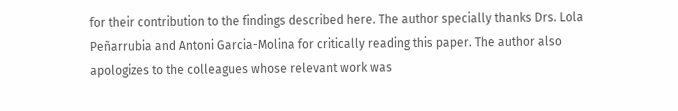for their contribution to the findings described here. The author specially thanks Drs. Lola Peñarrubia and Antoni Garcia-Molina for critically reading this paper. The author also apologizes to the colleagues whose relevant work was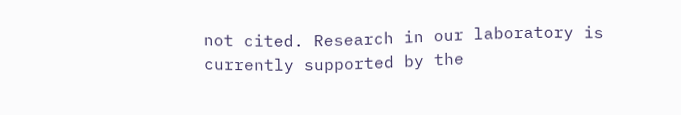not cited. Research in our laboratory is currently supported by the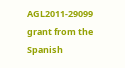AGL2011-29099 grant from the Spanish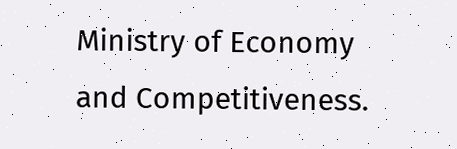Ministry of Economy and Competitiveness.